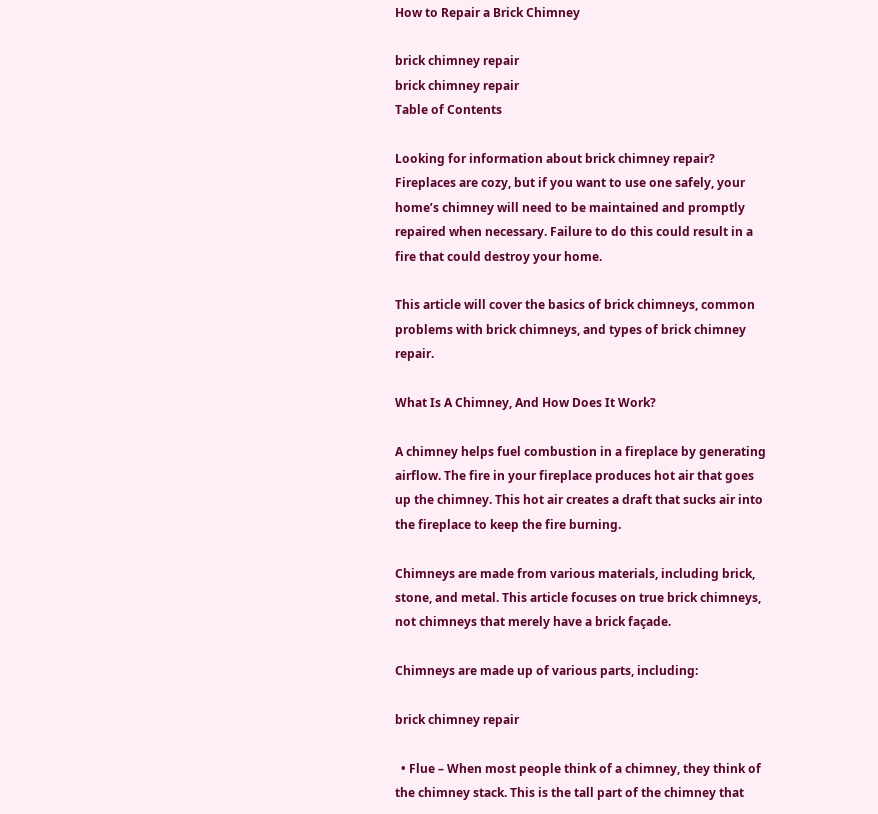How to Repair a Brick Chimney

brick chimney repair
brick chimney repair
Table of Contents

Looking for information about brick chimney repair? Fireplaces are cozy, but if you want to use one safely, your home’s chimney will need to be maintained and promptly repaired when necessary. Failure to do this could result in a fire that could destroy your home.

This article will cover the basics of brick chimneys, common problems with brick chimneys, and types of brick chimney repair.

What Is A Chimney, And How Does It Work?

A chimney helps fuel combustion in a fireplace by generating airflow. The fire in your fireplace produces hot air that goes up the chimney. This hot air creates a draft that sucks air into the fireplace to keep the fire burning.

Chimneys are made from various materials, including brick, stone, and metal. This article focuses on true brick chimneys, not chimneys that merely have a brick façade.

Chimneys are made up of various parts, including:

brick chimney repair

  • Flue – When most people think of a chimney, they think of the chimney stack. This is the tall part of the chimney that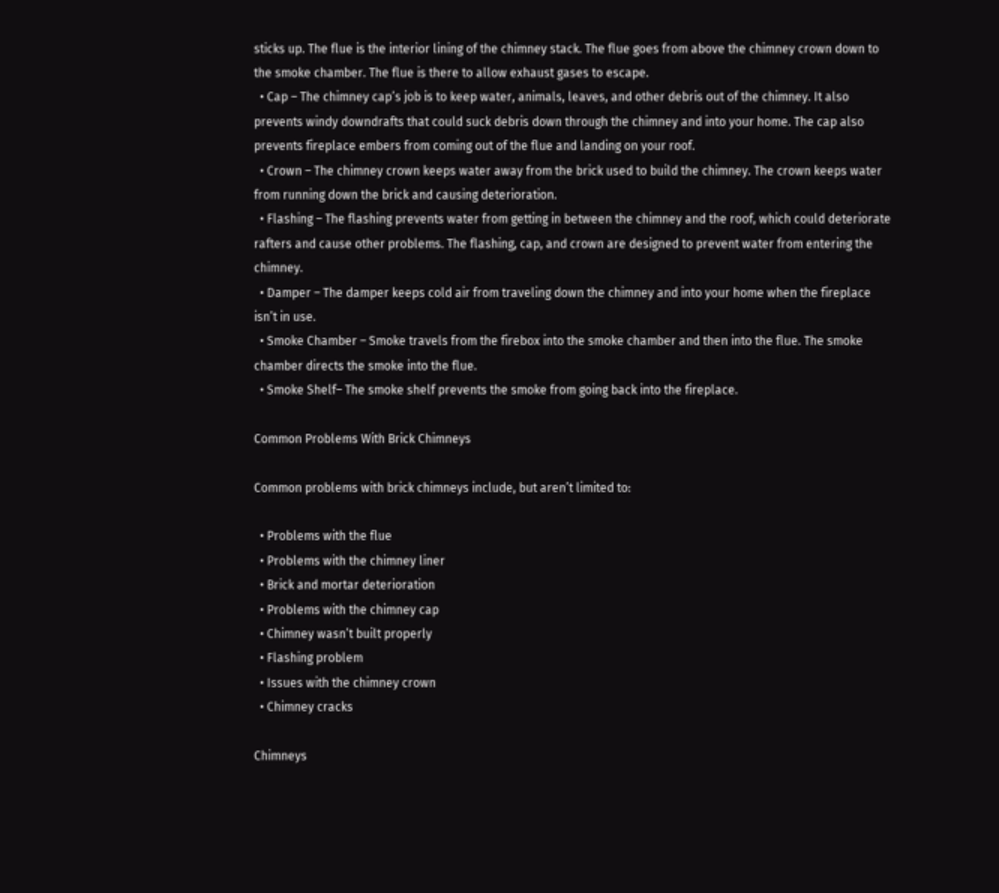sticks up. The flue is the interior lining of the chimney stack. The flue goes from above the chimney crown down to the smoke chamber. The flue is there to allow exhaust gases to escape.
  • Cap – The chimney cap’s job is to keep water, animals, leaves, and other debris out of the chimney. It also prevents windy downdrafts that could suck debris down through the chimney and into your home. The cap also prevents fireplace embers from coming out of the flue and landing on your roof.
  • Crown – The chimney crown keeps water away from the brick used to build the chimney. The crown keeps water from running down the brick and causing deterioration.
  • Flashing – The flashing prevents water from getting in between the chimney and the roof, which could deteriorate rafters and cause other problems. The flashing, cap, and crown are designed to prevent water from entering the chimney.
  • Damper – The damper keeps cold air from traveling down the chimney and into your home when the fireplace isn’t in use.
  • Smoke Chamber – Smoke travels from the firebox into the smoke chamber and then into the flue. The smoke chamber directs the smoke into the flue.
  • Smoke Shelf– The smoke shelf prevents the smoke from going back into the fireplace.

Common Problems With Brick Chimneys

Common problems with brick chimneys include, but aren’t limited to:

  • Problems with the flue
  • Problems with the chimney liner
  • Brick and mortar deterioration
  • Problems with the chimney cap
  • Chimney wasn’t built properly
  • Flashing problem
  • Issues with the chimney crown
  • Chimney cracks

Chimneys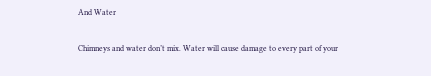And Water

Chimneys and water don’t mix. Water will cause damage to every part of your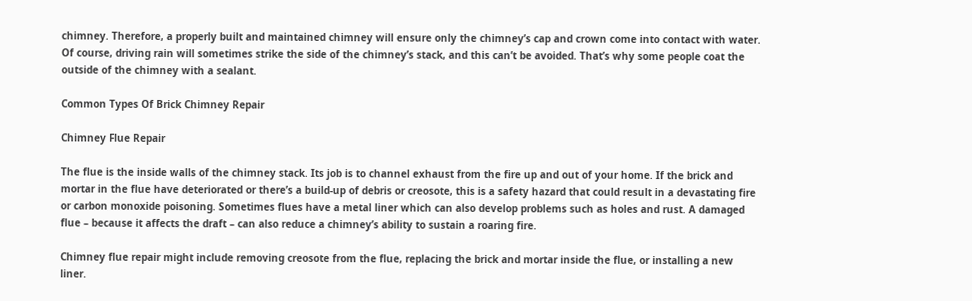chimney. Therefore, a properly built and maintained chimney will ensure only the chimney’s cap and crown come into contact with water. Of course, driving rain will sometimes strike the side of the chimney’s stack, and this can’t be avoided. That’s why some people coat the outside of the chimney with a sealant.

Common Types Of Brick Chimney Repair

Chimney Flue Repair

The flue is the inside walls of the chimney stack. Its job is to channel exhaust from the fire up and out of your home. If the brick and mortar in the flue have deteriorated or there’s a build-up of debris or creosote, this is a safety hazard that could result in a devastating fire or carbon monoxide poisoning. Sometimes flues have a metal liner which can also develop problems such as holes and rust. A damaged flue – because it affects the draft – can also reduce a chimney’s ability to sustain a roaring fire.

Chimney flue repair might include removing creosote from the flue, replacing the brick and mortar inside the flue, or installing a new liner.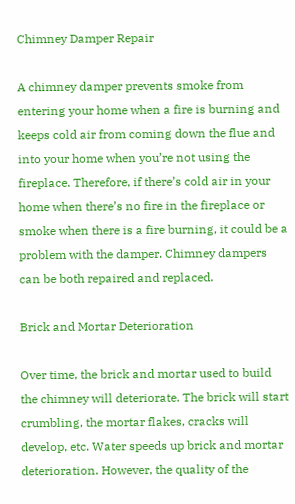Chimney Damper Repair

A chimney damper prevents smoke from entering your home when a fire is burning and keeps cold air from coming down the flue and into your home when you’re not using the fireplace. Therefore, if there’s cold air in your home when there’s no fire in the fireplace or smoke when there is a fire burning, it could be a problem with the damper. Chimney dampers can be both repaired and replaced.

Brick and Mortar Deterioration

Over time, the brick and mortar used to build the chimney will deteriorate. The brick will start crumbling, the mortar flakes, cracks will develop, etc. Water speeds up brick and mortar deterioration. However, the quality of the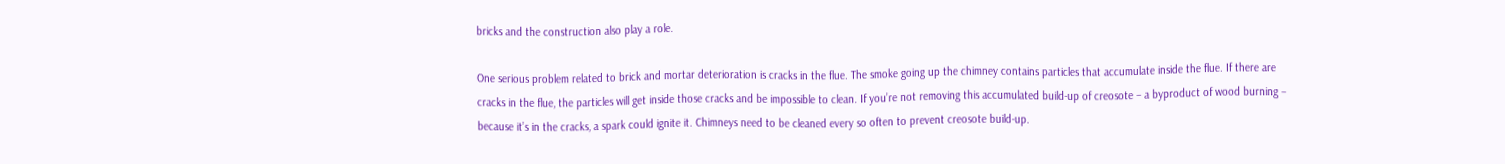bricks and the construction also play a role.

One serious problem related to brick and mortar deterioration is cracks in the flue. The smoke going up the chimney contains particles that accumulate inside the flue. If there are cracks in the flue, the particles will get inside those cracks and be impossible to clean. If you’re not removing this accumulated build-up of creosote – a byproduct of wood burning – because it’s in the cracks, a spark could ignite it. Chimneys need to be cleaned every so often to prevent creosote build-up.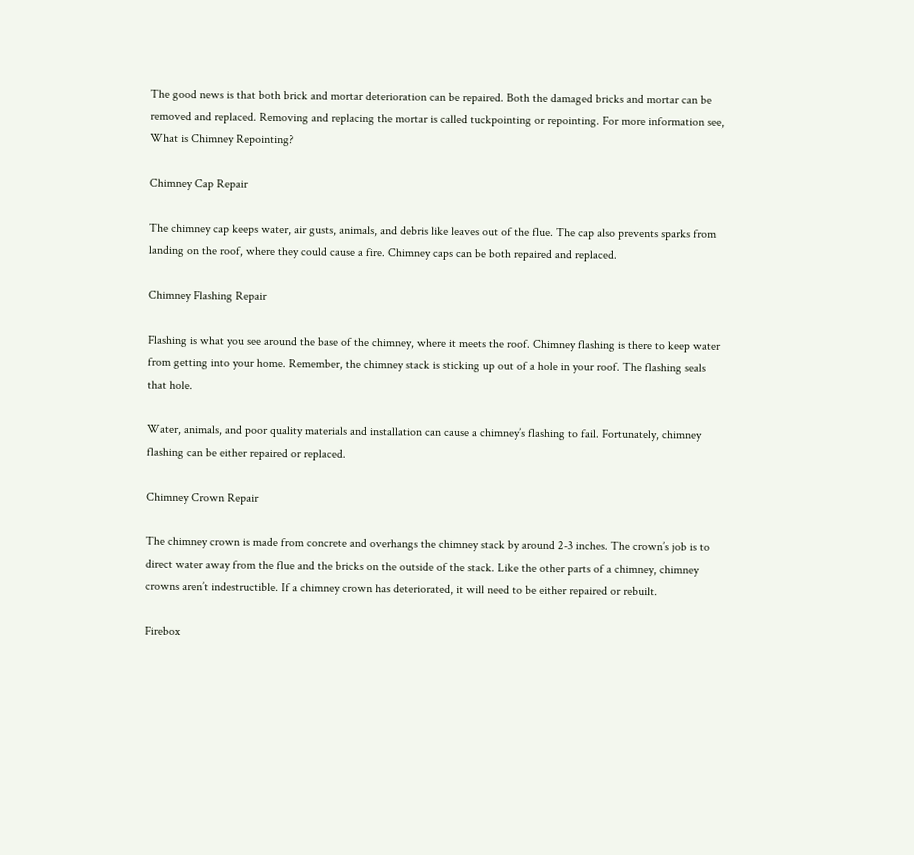The good news is that both brick and mortar deterioration can be repaired. Both the damaged bricks and mortar can be removed and replaced. Removing and replacing the mortar is called tuckpointing or repointing. For more information see, What is Chimney Repointing?

Chimney Cap Repair

The chimney cap keeps water, air gusts, animals, and debris like leaves out of the flue. The cap also prevents sparks from landing on the roof, where they could cause a fire. Chimney caps can be both repaired and replaced.

Chimney Flashing Repair

Flashing is what you see around the base of the chimney, where it meets the roof. Chimney flashing is there to keep water from getting into your home. Remember, the chimney stack is sticking up out of a hole in your roof. The flashing seals that hole.

Water, animals, and poor quality materials and installation can cause a chimney’s flashing to fail. Fortunately, chimney flashing can be either repaired or replaced.

Chimney Crown Repair

The chimney crown is made from concrete and overhangs the chimney stack by around 2-3 inches. The crown’s job is to direct water away from the flue and the bricks on the outside of the stack. Like the other parts of a chimney, chimney crowns aren’t indestructible. If a chimney crown has deteriorated, it will need to be either repaired or rebuilt.

Firebox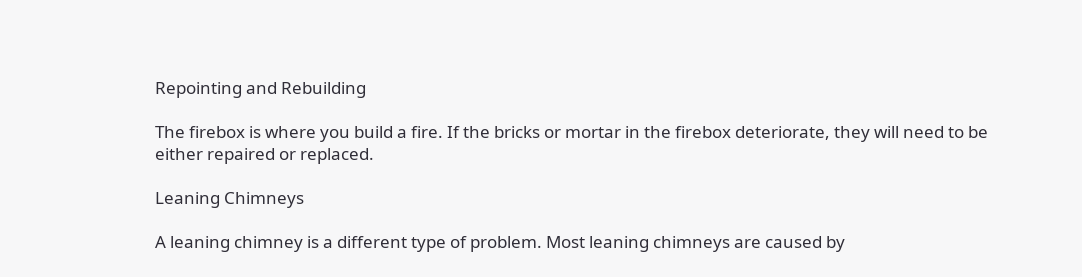Repointing and Rebuilding

The firebox is where you build a fire. If the bricks or mortar in the firebox deteriorate, they will need to be either repaired or replaced.

Leaning Chimneys

A leaning chimney is a different type of problem. Most leaning chimneys are caused by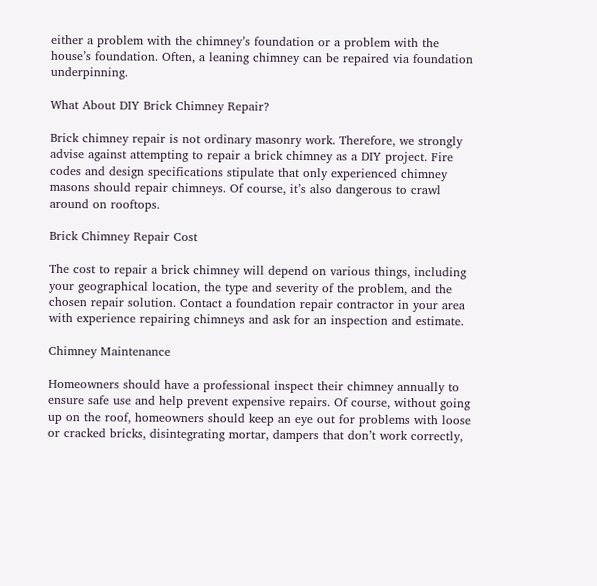either a problem with the chimney’s foundation or a problem with the house’s foundation. Often, a leaning chimney can be repaired via foundation underpinning.

What About DIY Brick Chimney Repair?

Brick chimney repair is not ordinary masonry work. Therefore, we strongly advise against attempting to repair a brick chimney as a DIY project. Fire codes and design specifications stipulate that only experienced chimney masons should repair chimneys. Of course, it’s also dangerous to crawl around on rooftops.

Brick Chimney Repair Cost

The cost to repair a brick chimney will depend on various things, including your geographical location, the type and severity of the problem, and the chosen repair solution. Contact a foundation repair contractor in your area with experience repairing chimneys and ask for an inspection and estimate.

Chimney Maintenance

Homeowners should have a professional inspect their chimney annually to ensure safe use and help prevent expensive repairs. Of course, without going up on the roof, homeowners should keep an eye out for problems with loose or cracked bricks, disintegrating mortar, dampers that don’t work correctly,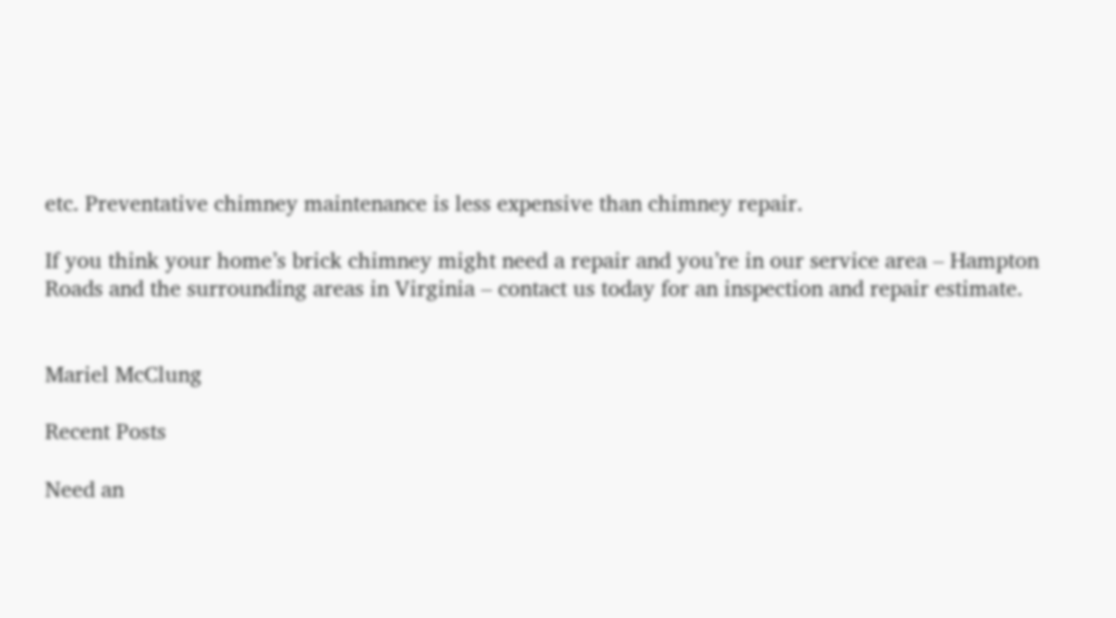etc. Preventative chimney maintenance is less expensive than chimney repair.

If you think your home’s brick chimney might need a repair and you’re in our service area – Hampton Roads and the surrounding areas in Virginia – contact us today for an inspection and repair estimate.


Mariel McClung

Recent Posts

Need an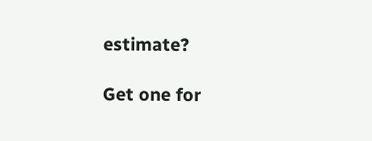estimate?

Get one for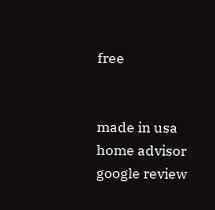free


made in usa
home advisor
google review